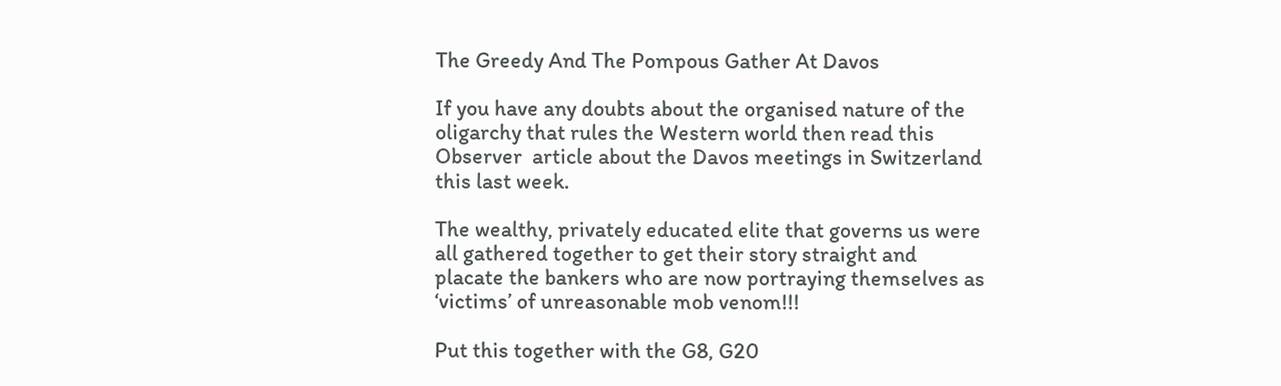The Greedy And The Pompous Gather At Davos

If you have any doubts about the organised nature of the oligarchy that rules the Western world then read this Observer  article about the Davos meetings in Switzerland this last week.

The wealthy, privately educated elite that governs us were all gathered together to get their story straight and placate the bankers who are now portraying themselves as ‘victims’ of unreasonable mob venom!!!

Put this together with the G8, G20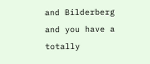and Bilderberg and you have a totally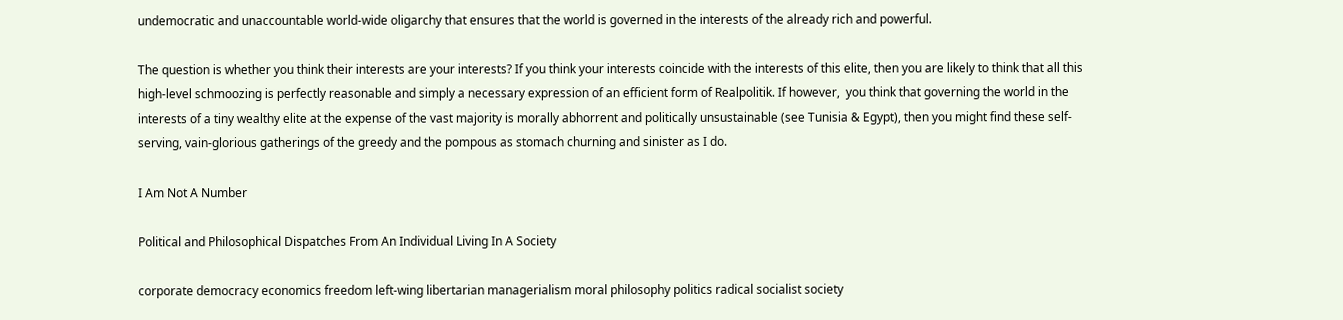undemocratic and unaccountable world-wide oligarchy that ensures that the world is governed in the interests of the already rich and powerful.

The question is whether you think their interests are your interests? If you think your interests coincide with the interests of this elite, then you are likely to think that all this high-level schmoozing is perfectly reasonable and simply a necessary expression of an efficient form of Realpolitik. If however,  you think that governing the world in the interests of a tiny wealthy elite at the expense of the vast majority is morally abhorrent and politically unsustainable (see Tunisia & Egypt), then you might find these self-serving, vain-glorious gatherings of the greedy and the pompous as stomach churning and sinister as I do.

I Am Not A Number

Political and Philosophical Dispatches From An Individual Living In A Society

corporate democracy economics freedom left-wing libertarian managerialism moral philosophy politics radical socialist society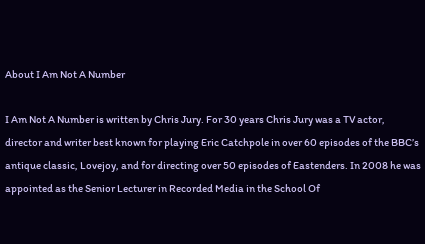About I Am Not A Number

I Am Not A Number is written by Chris Jury. For 30 years Chris Jury was a TV actor, director and writer best known for playing Eric Catchpole in over 60 episodes of the BBC’s antique classic, Lovejoy, and for directing over 50 episodes of Eastenders. In 2008 he was appointed as the Senior Lecturer in Recorded Media in the School Of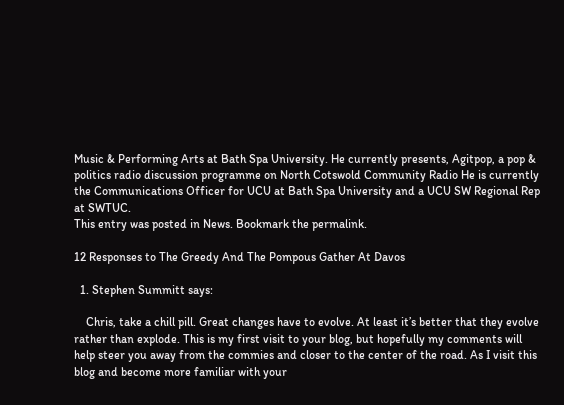Music & Performing Arts at Bath Spa University. He currently presents, Agitpop, a pop & politics radio discussion programme on North Cotswold Community Radio He is currently the Communications Officer for UCU at Bath Spa University and a UCU SW Regional Rep at SWTUC.
This entry was posted in News. Bookmark the permalink.

12 Responses to The Greedy And The Pompous Gather At Davos

  1. Stephen Summitt says:

    Chris, take a chill pill. Great changes have to evolve. At least it’s better that they evolve rather than explode. This is my first visit to your blog, but hopefully my comments will help steer you away from the commies and closer to the center of the road. As I visit this blog and become more familiar with your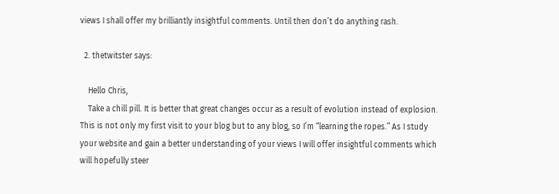views I shall offer my brilliantly insightful comments. Until then don’t do anything rash.

  2. thetwitster says:

    Hello Chris,
    Take a chill pill. It is better that great changes occur as a result of evolution instead of explosion. This is not only my first visit to your blog but to any blog, so I’m “learning the ropes.” As I study your website and gain a better understanding of your views I will offer insightful comments which will hopefully steer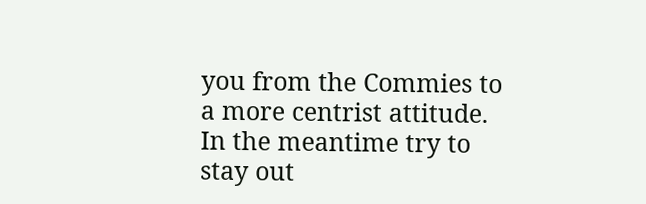you from the Commies to a more centrist attitude. In the meantime try to stay out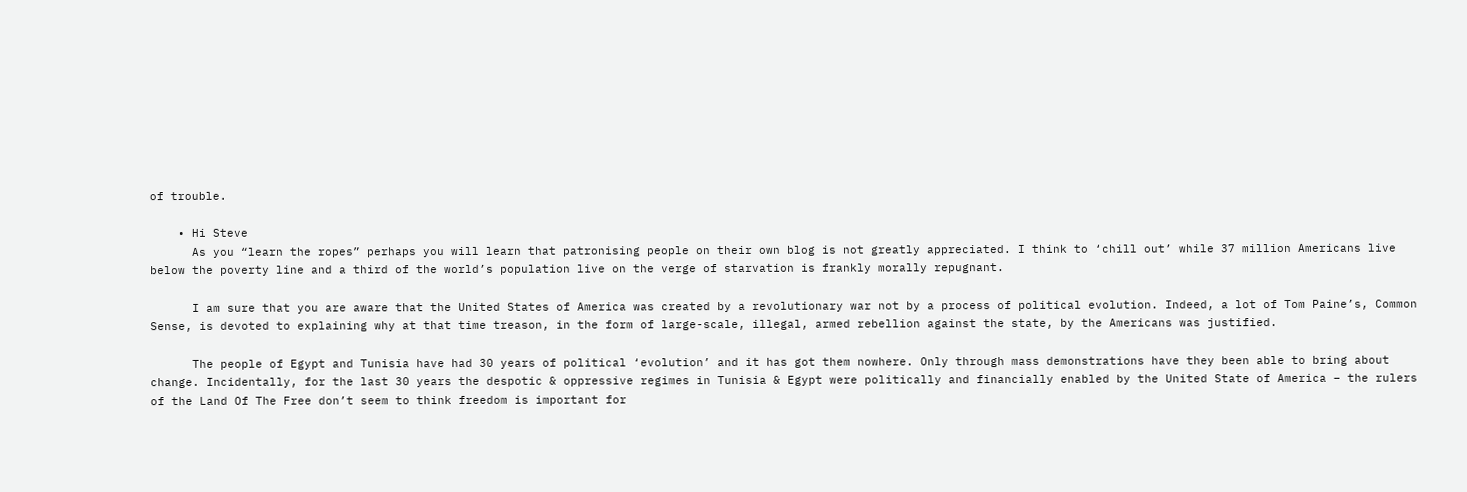of trouble.

    • Hi Steve
      As you “learn the ropes” perhaps you will learn that patronising people on their own blog is not greatly appreciated. I think to ‘chill out’ while 37 million Americans live below the poverty line and a third of the world’s population live on the verge of starvation is frankly morally repugnant.

      I am sure that you are aware that the United States of America was created by a revolutionary war not by a process of political evolution. Indeed, a lot of Tom Paine’s, Common Sense, is devoted to explaining why at that time treason, in the form of large-scale, illegal, armed rebellion against the state, by the Americans was justified.

      The people of Egypt and Tunisia have had 30 years of political ‘evolution’ and it has got them nowhere. Only through mass demonstrations have they been able to bring about change. Incidentally, for the last 30 years the despotic & oppressive regimes in Tunisia & Egypt were politically and financially enabled by the United State of America – the rulers of the Land Of The Free don’t seem to think freedom is important for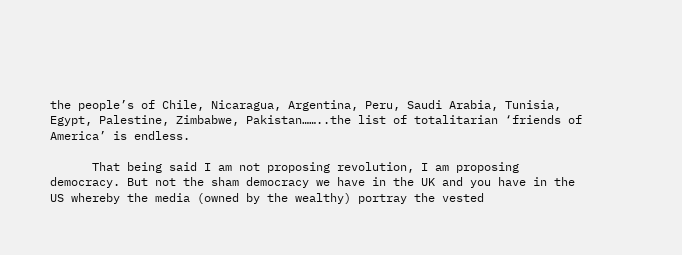the people’s of Chile, Nicaragua, Argentina, Peru, Saudi Arabia, Tunisia, Egypt, Palestine, Zimbabwe, Pakistan……..the list of totalitarian ‘friends of America’ is endless.

      That being said I am not proposing revolution, I am proposing democracy. But not the sham democracy we have in the UK and you have in the US whereby the media (owned by the wealthy) portray the vested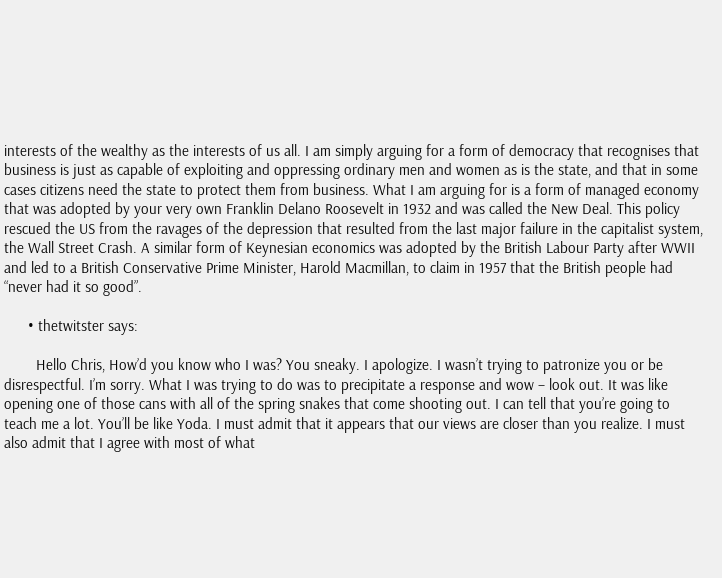interests of the wealthy as the interests of us all. I am simply arguing for a form of democracy that recognises that business is just as capable of exploiting and oppressing ordinary men and women as is the state, and that in some cases citizens need the state to protect them from business. What I am arguing for is a form of managed economy that was adopted by your very own Franklin Delano Roosevelt in 1932 and was called the New Deal. This policy rescued the US from the ravages of the depression that resulted from the last major failure in the capitalist system, the Wall Street Crash. A similar form of Keynesian economics was adopted by the British Labour Party after WWII and led to a British Conservative Prime Minister, Harold Macmillan, to claim in 1957 that the British people had “never had it so good”.

      • thetwitster says:

        Hello Chris, How’d you know who I was? You sneaky. I apologize. I wasn’t trying to patronize you or be disrespectful. I’m sorry. What I was trying to do was to precipitate a response and wow – look out. It was like opening one of those cans with all of the spring snakes that come shooting out. I can tell that you’re going to teach me a lot. You’ll be like Yoda. I must admit that it appears that our views are closer than you realize. I must also admit that I agree with most of what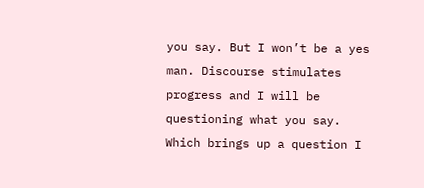you say. But I won’t be a yes man. Discourse stimulates progress and I will be questioning what you say. Which brings up a question I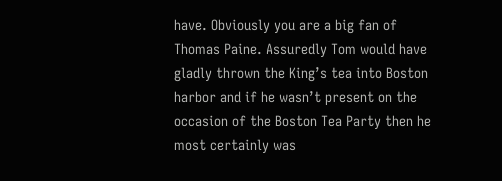have. Obviously you are a big fan of Thomas Paine. Assuredly Tom would have gladly thrown the King’s tea into Boston harbor and if he wasn’t present on the occasion of the Boston Tea Party then he most certainly was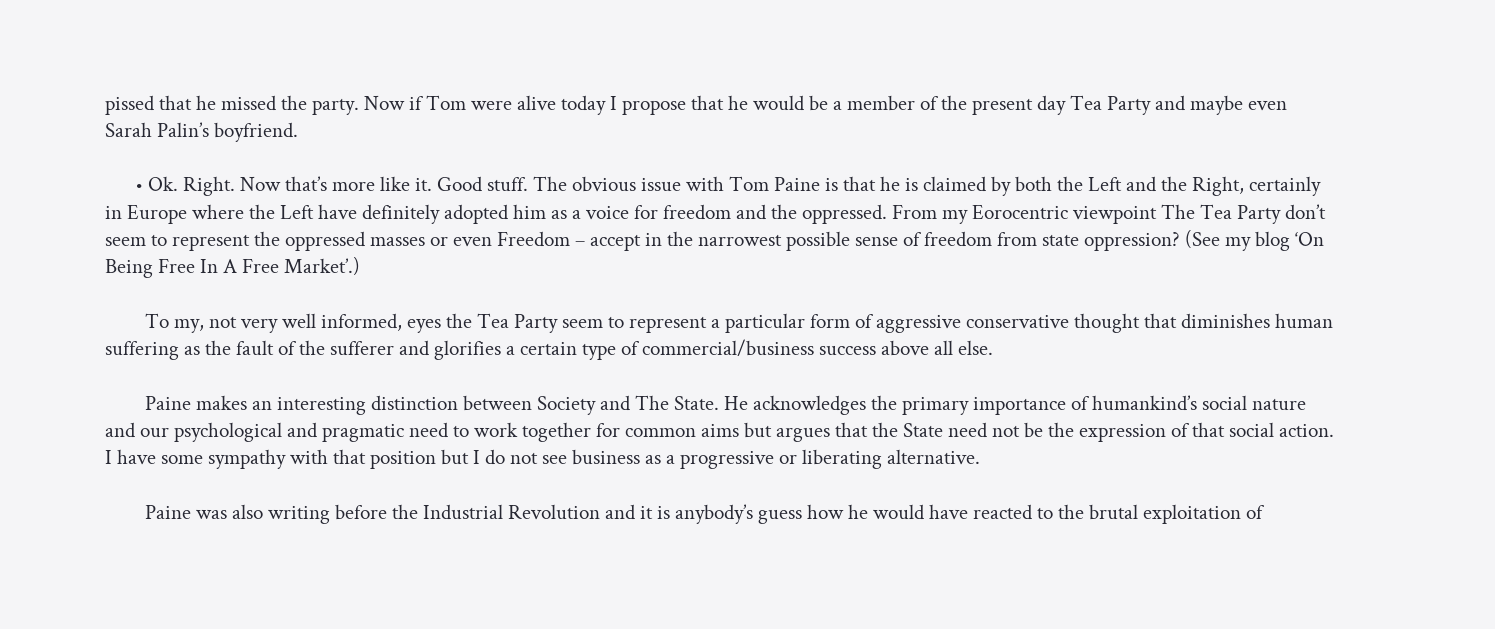pissed that he missed the party. Now if Tom were alive today I propose that he would be a member of the present day Tea Party and maybe even Sarah Palin’s boyfriend.

      • Ok. Right. Now that’s more like it. Good stuff. The obvious issue with Tom Paine is that he is claimed by both the Left and the Right, certainly in Europe where the Left have definitely adopted him as a voice for freedom and the oppressed. From my Eorocentric viewpoint The Tea Party don’t seem to represent the oppressed masses or even Freedom – accept in the narrowest possible sense of freedom from state oppression? (See my blog ‘On Being Free In A Free Market’.)

        To my, not very well informed, eyes the Tea Party seem to represent a particular form of aggressive conservative thought that diminishes human suffering as the fault of the sufferer and glorifies a certain type of commercial/business success above all else.

        Paine makes an interesting distinction between Society and The State. He acknowledges the primary importance of humankind’s social nature and our psychological and pragmatic need to work together for common aims but argues that the State need not be the expression of that social action. I have some sympathy with that position but I do not see business as a progressive or liberating alternative.

        Paine was also writing before the Industrial Revolution and it is anybody’s guess how he would have reacted to the brutal exploitation of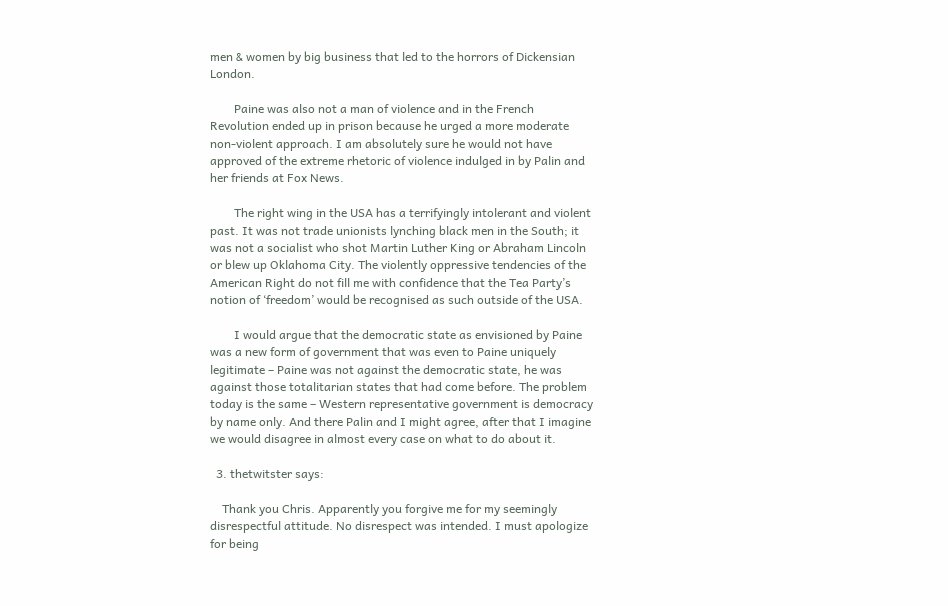men & women by big business that led to the horrors of Dickensian London.

        Paine was also not a man of violence and in the French Revolution ended up in prison because he urged a more moderate non-violent approach. I am absolutely sure he would not have approved of the extreme rhetoric of violence indulged in by Palin and her friends at Fox News.

        The right wing in the USA has a terrifyingly intolerant and violent past. It was not trade unionists lynching black men in the South; it was not a socialist who shot Martin Luther King or Abraham Lincoln or blew up Oklahoma City. The violently oppressive tendencies of the American Right do not fill me with confidence that the Tea Party’s notion of ‘freedom’ would be recognised as such outside of the USA.

        I would argue that the democratic state as envisioned by Paine was a new form of government that was even to Paine uniquely legitimate – Paine was not against the democratic state, he was against those totalitarian states that had come before. The problem today is the same – Western representative government is democracy by name only. And there Palin and I might agree, after that I imagine we would disagree in almost every case on what to do about it.

  3. thetwitster says:

    Thank you Chris. Apparently you forgive me for my seemingly disrespectful attitude. No disrespect was intended. I must apologize for being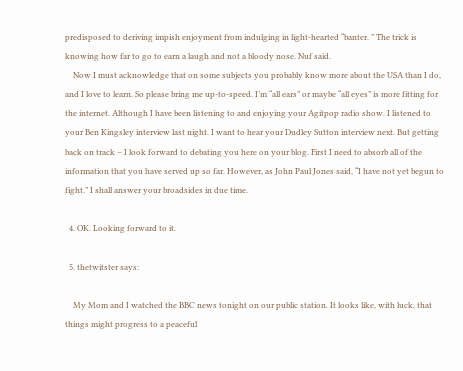predisposed to deriving impish enjoyment from indulging in light-hearted “banter. ” The trick is knowing how far to go to earn a laugh and not a bloody nose. Nuf said.
    Now I must acknowledge that on some subjects you probably know more about the USA than I do, and I love to learn. So please bring me up-to-speed. I’m “all ears” or maybe “all eyes” is more fitting for the internet. Although I have been listening to and enjoying your Agitpop radio show. I listened to your Ben Kingsley interview last night. I want to hear your Dudley Sutton interview next. But getting back on track – I look forward to debating you here on your blog. First I need to absorb all of the information that you have served up so far. However, as John Paul Jones said, “I have not yet begun to fight.” I shall answer your broadsides in due time.

  4. OK. Looking forward to it.

  5. thetwitster says:

    My Mom and I watched the BBC news tonight on our public station. It looks like, with luck, that things might progress to a peaceful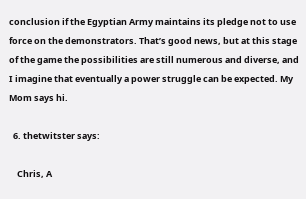conclusion if the Egyptian Army maintains its pledge not to use force on the demonstrators. That’s good news, but at this stage of the game the possibilities are still numerous and diverse, and I imagine that eventually a power struggle can be expected. My Mom says hi.

  6. thetwitster says:

    Chris, A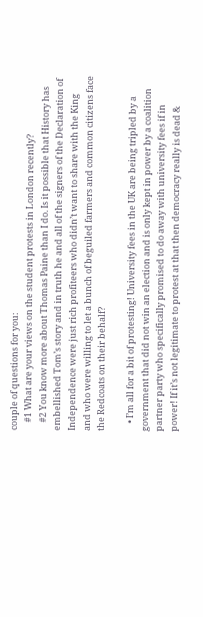couple of questions for you:
    #1 What are your views on the student protests in London recently?
    #2 You know more about Thomas Paine than I do. Is it possible that History has embellished Tom’s story and in truth he and all of the signers of the Declaration of Independence were just rich profiteers who didn’t want to share with the King and who were willing to let a bunch of beguiled farmers and common citizens face the Redcoats on their behalf?

    • I’m all for a bit of protesting! University fees in the UK are being tripled by a government that did not win an election and is only kept in power by a coalition partner party who specifically promised to do away with university fees if in power! If it’s not legitimate to protest at that then democracy really is dead &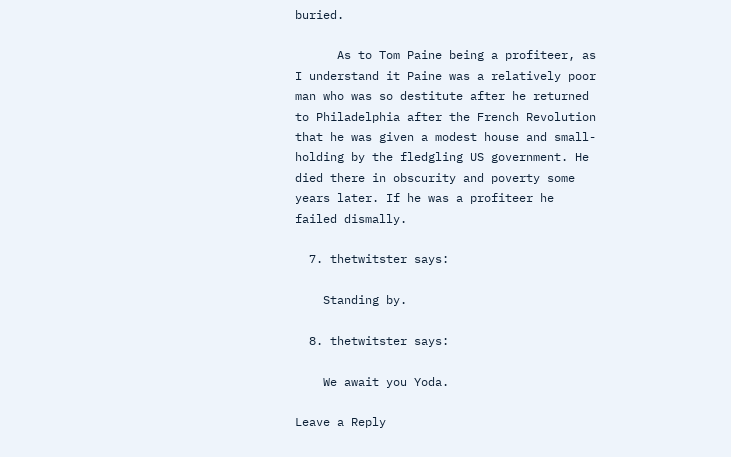buried.

      As to Tom Paine being a profiteer, as I understand it Paine was a relatively poor man who was so destitute after he returned to Philadelphia after the French Revolution that he was given a modest house and small-holding by the fledgling US government. He died there in obscurity and poverty some years later. If he was a profiteer he failed dismally.

  7. thetwitster says:

    Standing by.

  8. thetwitster says:

    We await you Yoda.

Leave a Reply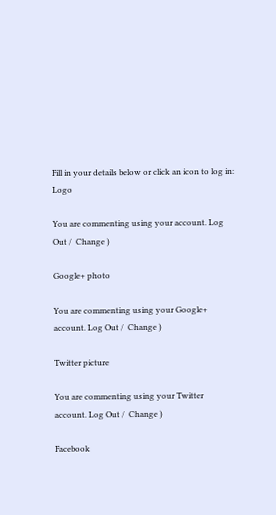Fill in your details below or click an icon to log in: Logo

You are commenting using your account. Log Out /  Change )

Google+ photo

You are commenting using your Google+ account. Log Out /  Change )

Twitter picture

You are commenting using your Twitter account. Log Out /  Change )

Facebook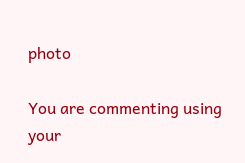photo

You are commenting using your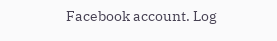Facebook account. Log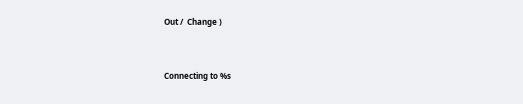Out /  Change )


Connecting to %s